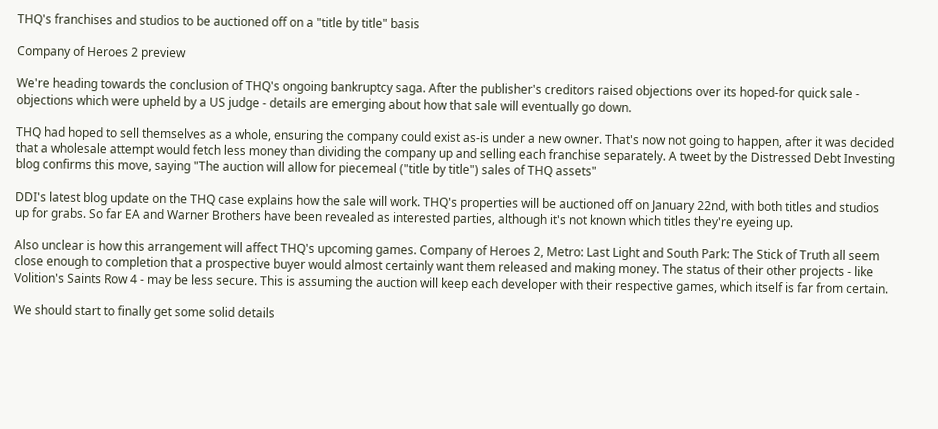THQ's franchises and studios to be auctioned off on a "title by title" basis

Company of Heroes 2 preview

We're heading towards the conclusion of THQ's ongoing bankruptcy saga. After the publisher's creditors raised objections over its hoped-for quick sale - objections which were upheld by a US judge - details are emerging about how that sale will eventually go down.

THQ had hoped to sell themselves as a whole, ensuring the company could exist as-is under a new owner. That's now not going to happen, after it was decided that a wholesale attempt would fetch less money than dividing the company up and selling each franchise separately. A tweet by the Distressed Debt Investing blog confirms this move, saying "The auction will allow for piecemeal ("title by title") sales of THQ assets"

DDI's latest blog update on the THQ case explains how the sale will work. THQ's properties will be auctioned off on January 22nd, with both titles and studios up for grabs. So far EA and Warner Brothers have been revealed as interested parties, although it's not known which titles they're eyeing up.

Also unclear is how this arrangement will affect THQ's upcoming games. Company of Heroes 2, Metro: Last Light and South Park: The Stick of Truth all seem close enough to completion that a prospective buyer would almost certainly want them released and making money. The status of their other projects - like Volition's Saints Row 4 - may be less secure. This is assuming the auction will keep each developer with their respective games, which itself is far from certain.

We should start to finally get some solid details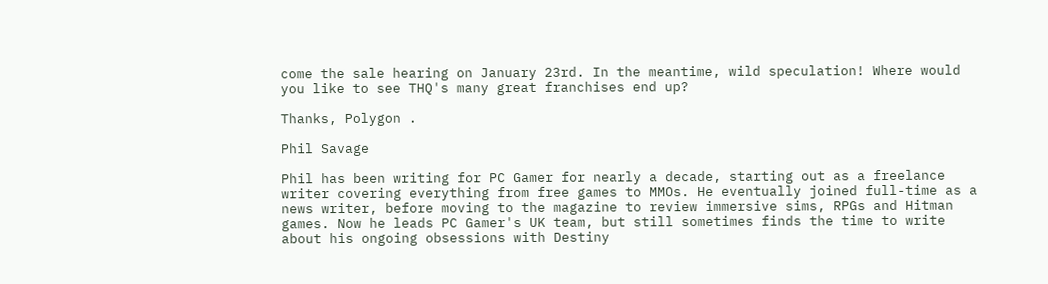come the sale hearing on January 23rd. In the meantime, wild speculation! Where would you like to see THQ's many great franchises end up?

Thanks, Polygon .

Phil Savage

Phil has been writing for PC Gamer for nearly a decade, starting out as a freelance writer covering everything from free games to MMOs. He eventually joined full-time as a news writer, before moving to the magazine to review immersive sims, RPGs and Hitman games. Now he leads PC Gamer's UK team, but still sometimes finds the time to write about his ongoing obsessions with Destiny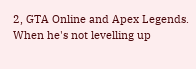2, GTA Online and Apex Legends. When he's not levelling up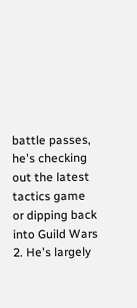battle passes, he's checking out the latest tactics game or dipping back into Guild Wars 2. He's largely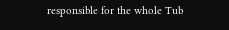responsible for the whole Tub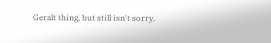Geralt thing, but still isn't sorry.